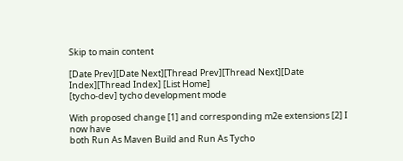Skip to main content

[Date Prev][Date Next][Thread Prev][Thread Next][Date Index][Thread Index] [List Home]
[tycho-dev] tycho development mode

With proposed change [1] and corresponding m2e extensions [2] I now have
both Run As Maven Build and Run As Tycho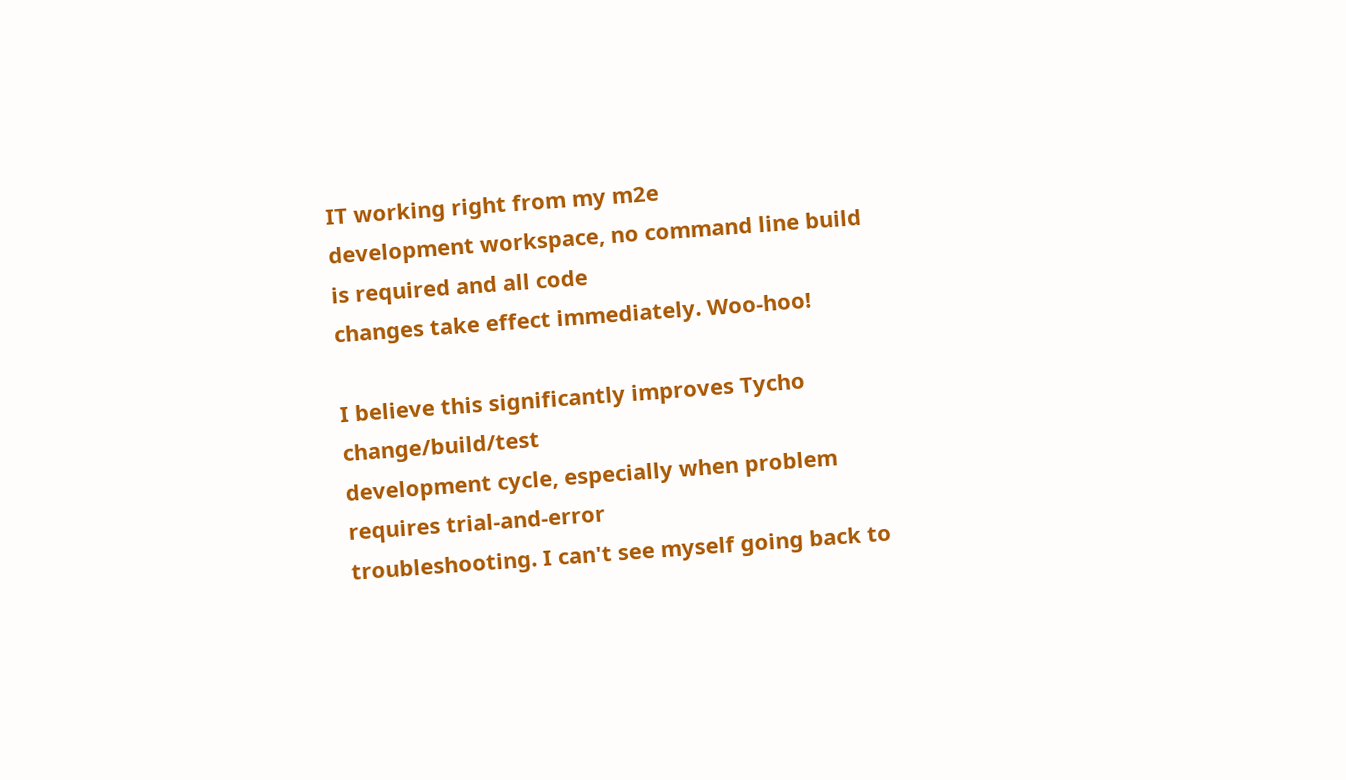IT working right from my m2e
development workspace, no command line build is required and all code
changes take effect immediately. Woo-hoo!

I believe this significantly improves Tycho change/build/test
development cycle, especially when problem requires trial-and-error
troubleshooting. I can't see myself going back to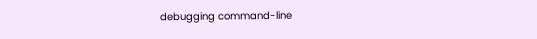debugging command-line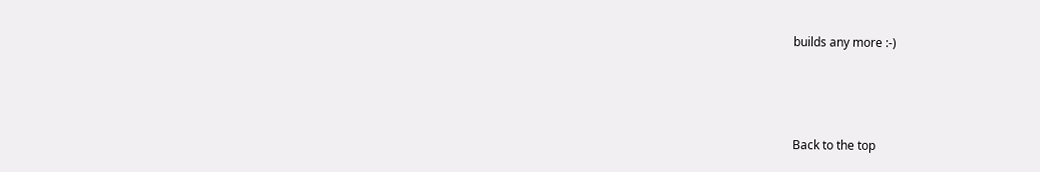builds any more :-)



Back to the top